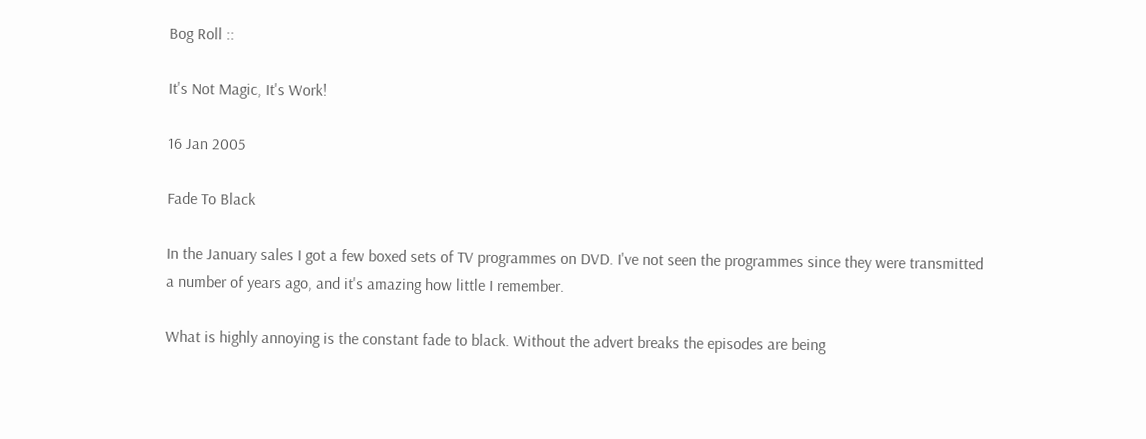Bog Roll ::

It's Not Magic, It's Work!

16 Jan 2005

Fade To Black

In the January sales I got a few boxed sets of TV programmes on DVD. I've not seen the programmes since they were transmitted a number of years ago, and it's amazing how little I remember.

What is highly annoying is the constant fade to black. Without the advert breaks the episodes are being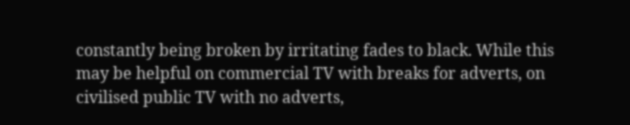constantly being broken by irritating fades to black. While this may be helpful on commercial TV with breaks for adverts, on civilised public TV with no adverts,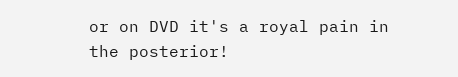or on DVD it's a royal pain in the posterior!